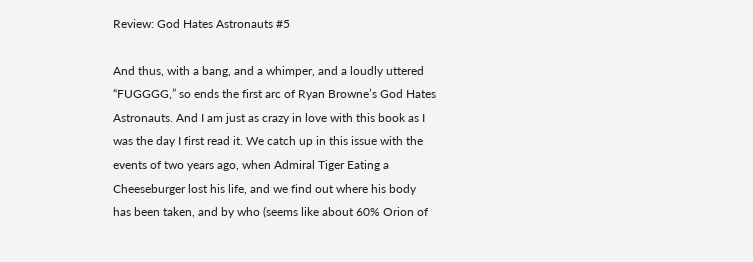Review: God Hates Astronauts #5

And thus, with a bang, and a whimper, and a loudly uttered “FUGGGG,” so ends the first arc of Ryan Browne’s God Hates Astronauts. And I am just as crazy in love with this book as I was the day I first read it. We catch up in this issue with the events of two years ago, when Admiral Tiger Eating a Cheeseburger lost his life, and we find out where his body has been taken, and by who (seems like about 60% Orion of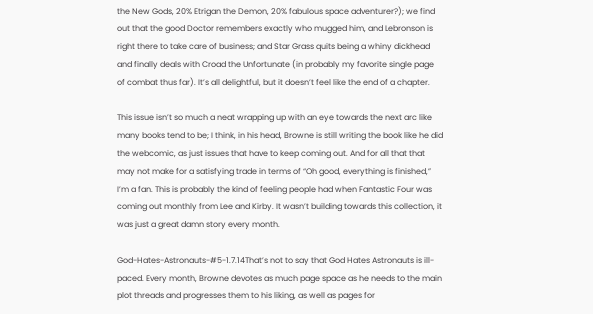the New Gods, 20% Etrigan the Demon, 20% fabulous space adventurer?); we find out that the good Doctor remembers exactly who mugged him, and Lebronson is right there to take care of business; and Star Grass quits being a whiny dickhead and finally deals with Croad the Unfortunate (in probably my favorite single page of combat thus far). It’s all delightful, but it doesn’t feel like the end of a chapter.

This issue isn’t so much a neat wrapping up with an eye towards the next arc like many books tend to be; I think, in his head, Browne is still writing the book like he did the webcomic, as just issues that have to keep coming out. And for all that that may not make for a satisfying trade in terms of “Oh good, everything is finished,” I’m a fan. This is probably the kind of feeling people had when Fantastic Four was coming out monthly from Lee and Kirby. It wasn’t building towards this collection, it was just a great damn story every month.

God-Hates-Astronauts-#5-1.7.14That’s not to say that God Hates Astronauts is ill-paced. Every month, Browne devotes as much page space as he needs to the main plot threads and progresses them to his liking, as well as pages for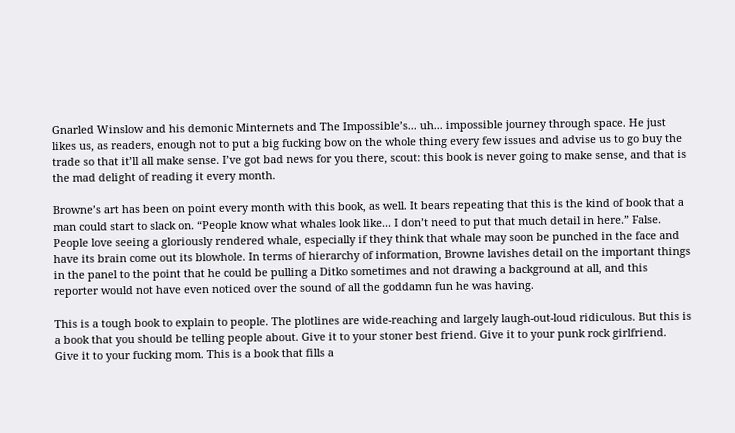Gnarled Winslow and his demonic Minternets and The Impossible’s... uh... impossible journey through space. He just likes us, as readers, enough not to put a big fucking bow on the whole thing every few issues and advise us to go buy the trade so that it’ll all make sense. I’ve got bad news for you there, scout: this book is never going to make sense, and that is the mad delight of reading it every month.

Browne’s art has been on point every month with this book, as well. It bears repeating that this is the kind of book that a man could start to slack on. “People know what whales look like... I don’t need to put that much detail in here.” False. People love seeing a gloriously rendered whale, especially if they think that whale may soon be punched in the face and have its brain come out its blowhole. In terms of hierarchy of information, Browne lavishes detail on the important things in the panel to the point that he could be pulling a Ditko sometimes and not drawing a background at all, and this reporter would not have even noticed over the sound of all the goddamn fun he was having.

This is a tough book to explain to people. The plotlines are wide-reaching and largely laugh-out-loud ridiculous. But this is a book that you should be telling people about. Give it to your stoner best friend. Give it to your punk rock girlfriend. Give it to your fucking mom. This is a book that fills a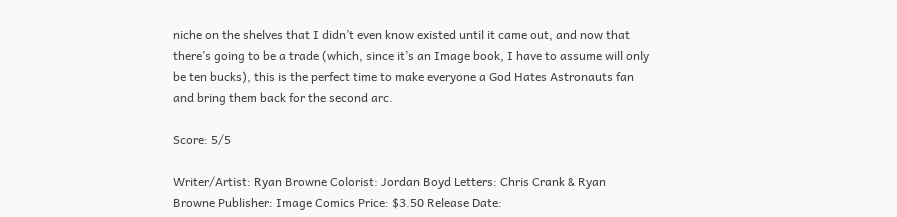niche on the shelves that I didn’t even know existed until it came out, and now that there’s going to be a trade (which, since it’s an Image book, I have to assume will only be ten bucks), this is the perfect time to make everyone a God Hates Astronauts fan and bring them back for the second arc.

Score: 5/5

Writer/Artist: Ryan Browne Colorist: Jordan Boyd Letters: Chris Crank & Ryan Browne Publisher: Image Comics Price: $3.50 Release Date: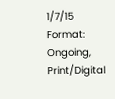1/7/15 Format: Ongoing, Print/Digital